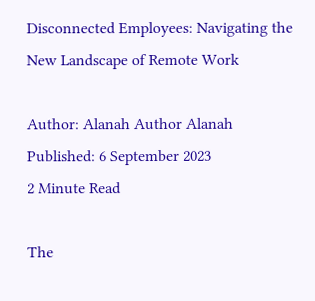Disconnected Employees: Navigating the New Landscape of Remote Work

Author: Alanah Author Alanah
Published: 6 September 2023
2 Minute Read

The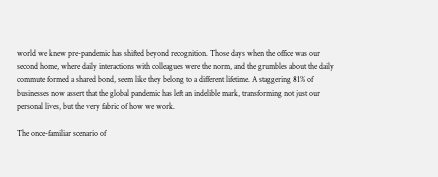world we knew pre-pandemic has shifted beyond recognition. Those days when the office was our second home, where daily interactions with colleagues were the norm, and the grumbles about the daily commute formed a shared bond, seem like they belong to a different lifetime. A staggering 81% of businesses now assert that the global pandemic has left an indelible mark, transforming not just our personal lives, but the very fabric of how we work.

The once-familiar scenario of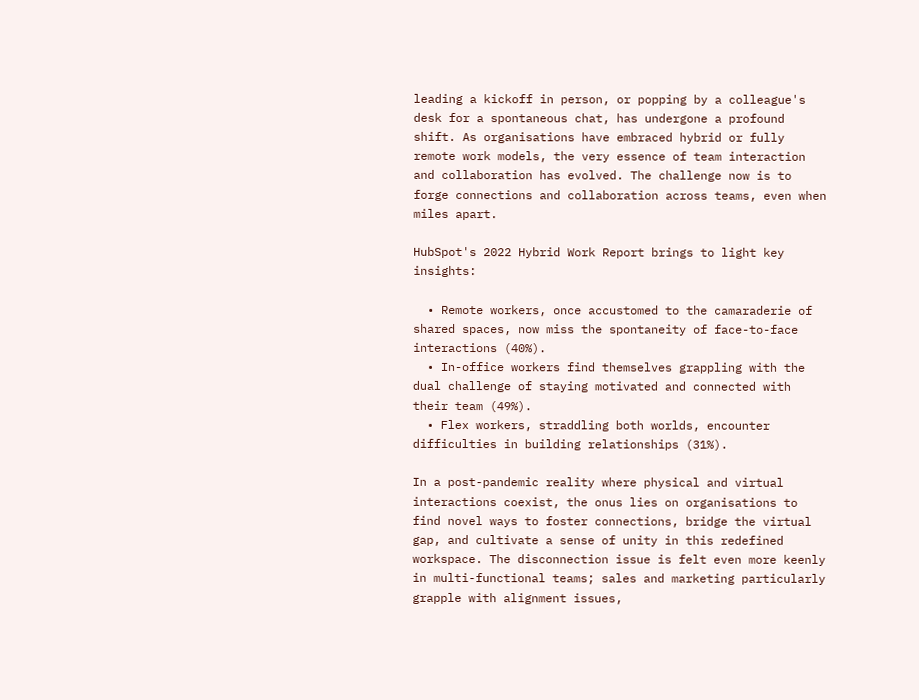leading a kickoff in person, or popping by a colleague's desk for a spontaneous chat, has undergone a profound shift. As organisations have embraced hybrid or fully remote work models, the very essence of team interaction and collaboration has evolved. The challenge now is to forge connections and collaboration across teams, even when miles apart.

HubSpot's 2022 Hybrid Work Report brings to light key insights:

  • Remote workers, once accustomed to the camaraderie of shared spaces, now miss the spontaneity of face-to-face interactions (40%).
  • In-office workers find themselves grappling with the dual challenge of staying motivated and connected with their team (49%).
  • Flex workers, straddling both worlds, encounter difficulties in building relationships (31%).

In a post-pandemic reality where physical and virtual interactions coexist, the onus lies on organisations to find novel ways to foster connections, bridge the virtual gap, and cultivate a sense of unity in this redefined workspace. The disconnection issue is felt even more keenly in multi-functional teams; sales and marketing particularly grapple with alignment issues,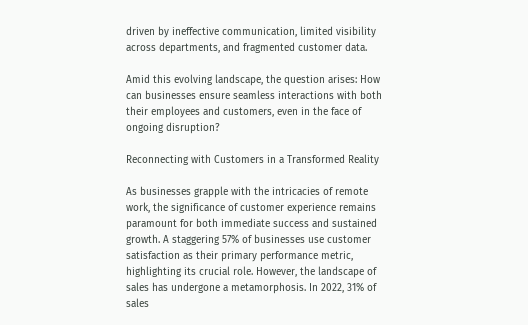driven by ineffective communication, limited visibility across departments, and fragmented customer data.

Amid this evolving landscape, the question arises: How can businesses ensure seamless interactions with both their employees and customers, even in the face of ongoing disruption?

Reconnecting with Customers in a Transformed Reality

As businesses grapple with the intricacies of remote work, the significance of customer experience remains paramount for both immediate success and sustained growth. A staggering 57% of businesses use customer satisfaction as their primary performance metric, highlighting its crucial role. However, the landscape of sales has undergone a metamorphosis. In 2022, 31% of sales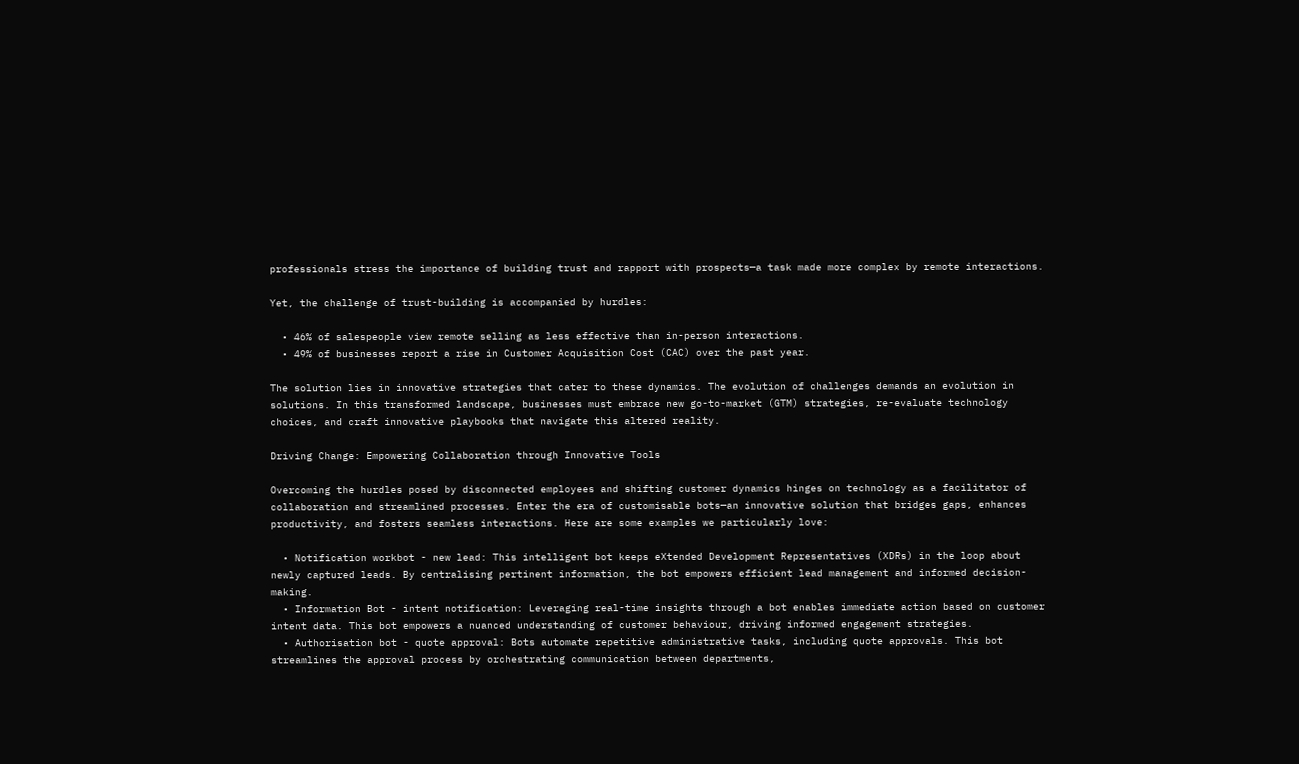professionals stress the importance of building trust and rapport with prospects—a task made more complex by remote interactions.

Yet, the challenge of trust-building is accompanied by hurdles:

  • 46% of salespeople view remote selling as less effective than in-person interactions.
  • 49% of businesses report a rise in Customer Acquisition Cost (CAC) over the past year.

The solution lies in innovative strategies that cater to these dynamics. The evolution of challenges demands an evolution in solutions. In this transformed landscape, businesses must embrace new go-to-market (GTM) strategies, re-evaluate technology choices, and craft innovative playbooks that navigate this altered reality.

Driving Change: Empowering Collaboration through Innovative Tools

Overcoming the hurdles posed by disconnected employees and shifting customer dynamics hinges on technology as a facilitator of collaboration and streamlined processes. Enter the era of customisable bots—an innovative solution that bridges gaps, enhances productivity, and fosters seamless interactions. Here are some examples we particularly love:

  • Notification workbot - new lead: This intelligent bot keeps eXtended Development Representatives (XDRs) in the loop about newly captured leads. By centralising pertinent information, the bot empowers efficient lead management and informed decision-making.
  • Information Bot - intent notification: Leveraging real-time insights through a bot enables immediate action based on customer intent data. This bot empowers a nuanced understanding of customer behaviour, driving informed engagement strategies.
  • Authorisation bot - quote approval: Bots automate repetitive administrative tasks, including quote approvals. This bot streamlines the approval process by orchestrating communication between departments,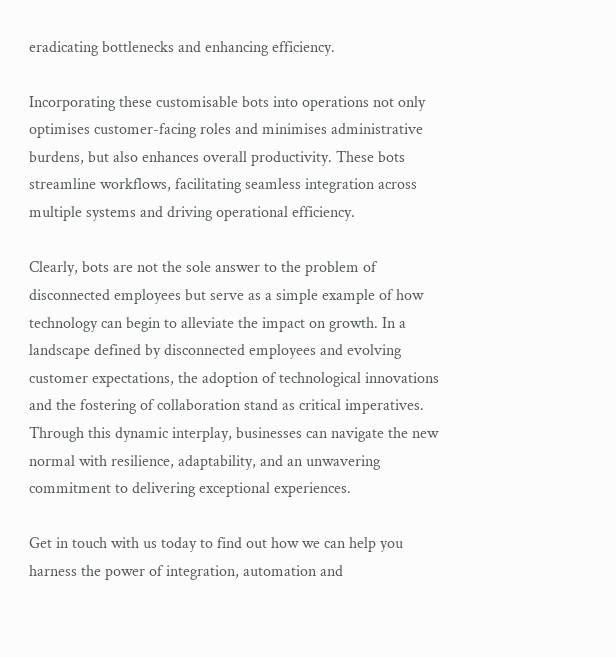eradicating bottlenecks and enhancing efficiency.

Incorporating these customisable bots into operations not only optimises customer-facing roles and minimises administrative burdens, but also enhances overall productivity. These bots streamline workflows, facilitating seamless integration across multiple systems and driving operational efficiency.

Clearly, bots are not the sole answer to the problem of disconnected employees but serve as a simple example of how technology can begin to alleviate the impact on growth. In a landscape defined by disconnected employees and evolving customer expectations, the adoption of technological innovations and the fostering of collaboration stand as critical imperatives. Through this dynamic interplay, businesses can navigate the new normal with resilience, adaptability, and an unwavering commitment to delivering exceptional experiences.

Get in touch with us today to find out how we can help you harness the power of integration, automation and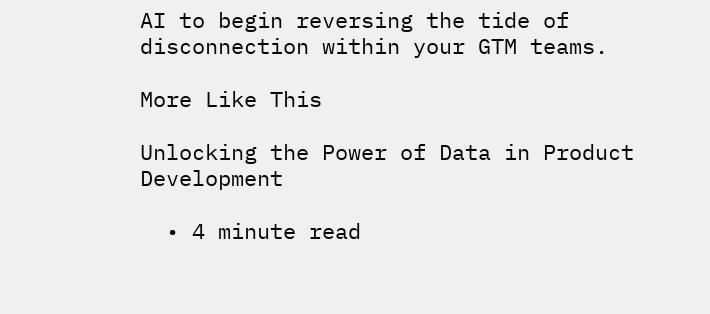AI to begin reversing the tide of disconnection within your GTM teams.

More Like This

Unlocking the Power of Data in Product Development

  • 4 minute read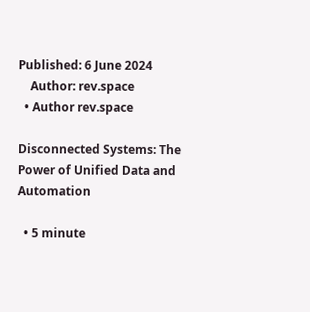Published: 6 June 2024
    Author: rev.space
  • Author rev.space

Disconnected Systems: The Power of Unified Data and Automation

  • 5 minute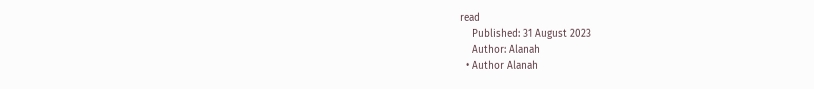read
    Published: 31 August 2023
    Author: Alanah
  • Author Alanah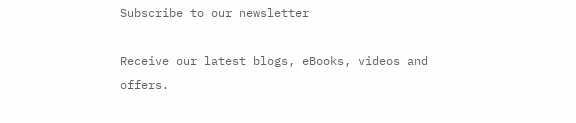Subscribe to our newsletter

Receive our latest blogs, eBooks, videos and offers.